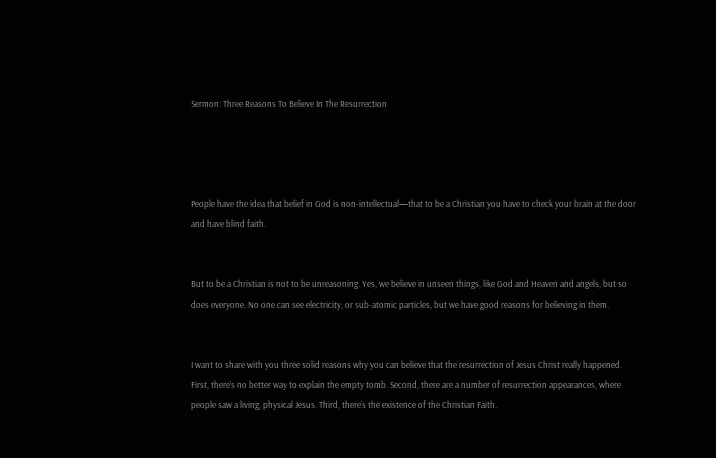Sermon: Three Reasons To Believe In The Resurrection




People have the idea that belief in God is non-intellectual—that to be a Christian you have to check your brain at the door and have blind faith.


But to be a Christian is not to be unreasoning. Yes, we believe in unseen things, like God and Heaven and angels, but so does everyone. No one can see electricity, or sub-atomic particles, but we have good reasons for believing in them.


I want to share with you three solid reasons why you can believe that the resurrection of Jesus Christ really happened. First, there’s no better way to explain the empty tomb. Second, there are a number of resurrection appearances, where people saw a living, physical Jesus. Third, there’s the existence of the Christian Faith.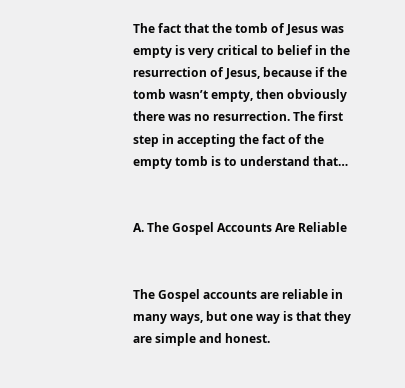The fact that the tomb of Jesus was empty is very critical to belief in the resurrection of Jesus, because if the tomb wasn’t empty, then obviously there was no resurrection. The first step in accepting the fact of the empty tomb is to understand that…


A. The Gospel Accounts Are Reliable


The Gospel accounts are reliable in many ways, but one way is that they are simple and honest.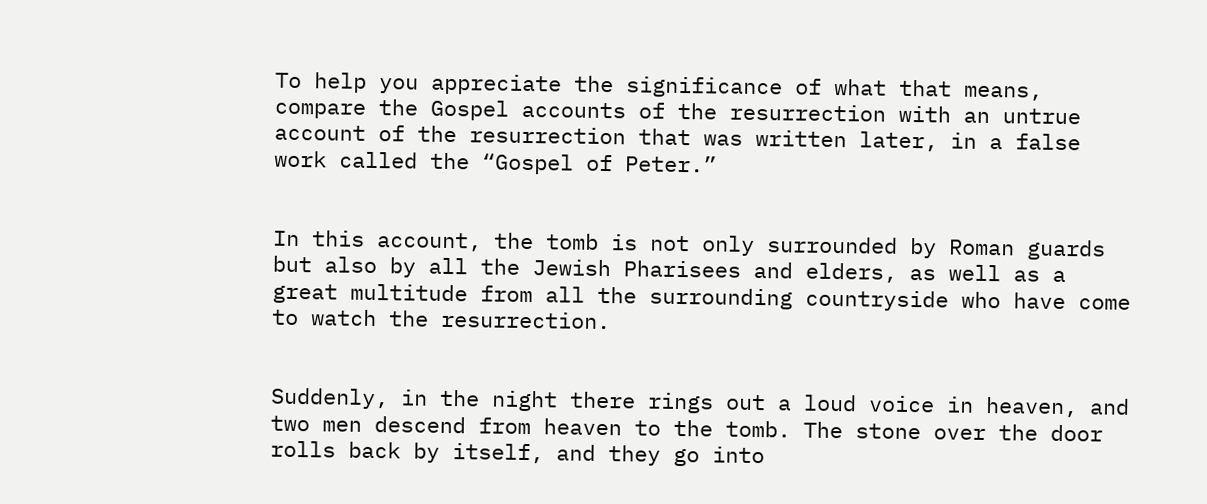To help you appreciate the significance of what that means, compare the Gospel accounts of the resurrection with an untrue account of the resurrection that was written later, in a false work called the “Gospel of Peter.”


In this account, the tomb is not only surrounded by Roman guards but also by all the Jewish Pharisees and elders, as well as a great multitude from all the surrounding countryside who have come to watch the resurrection.


Suddenly, in the night there rings out a loud voice in heaven, and two men descend from heaven to the tomb. The stone over the door rolls back by itself, and they go into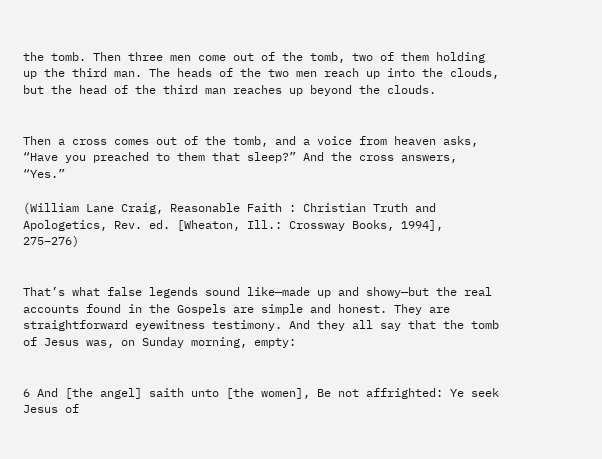the tomb. Then three men come out of the tomb, two of them holding up the third man. The heads of the two men reach up into the clouds, but the head of the third man reaches up beyond the clouds.


Then a cross comes out of the tomb, and a voice from heaven asks, “Have you preached to them that sleep?” And the cross answers, “Yes.”

(William Lane Craig, Reasonable Faith : Christian Truth and Apologetics, Rev. ed. [Wheaton, Ill.: Crossway Books, 1994], 275–276)


That’s what false legends sound like—made up and showy—but the real accounts found in the Gospels are simple and honest. They are straightforward eyewitness testimony. And they all say that the tomb of Jesus was, on Sunday morning, empty:


6 And [the angel] saith unto [the women], Be not affrighted: Ye seek Jesus of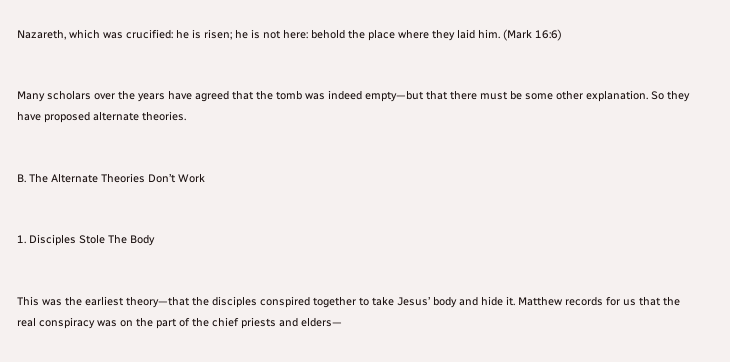Nazareth, which was crucified: he is risen; he is not here: behold the place where they laid him. (Mark 16:6)


Many scholars over the years have agreed that the tomb was indeed empty—but that there must be some other explanation. So they have proposed alternate theories.


B. The Alternate Theories Don’t Work


1. Disciples Stole The Body


This was the earliest theory—that the disciples conspired together to take Jesus’ body and hide it. Matthew records for us that the real conspiracy was on the part of the chief priests and elders—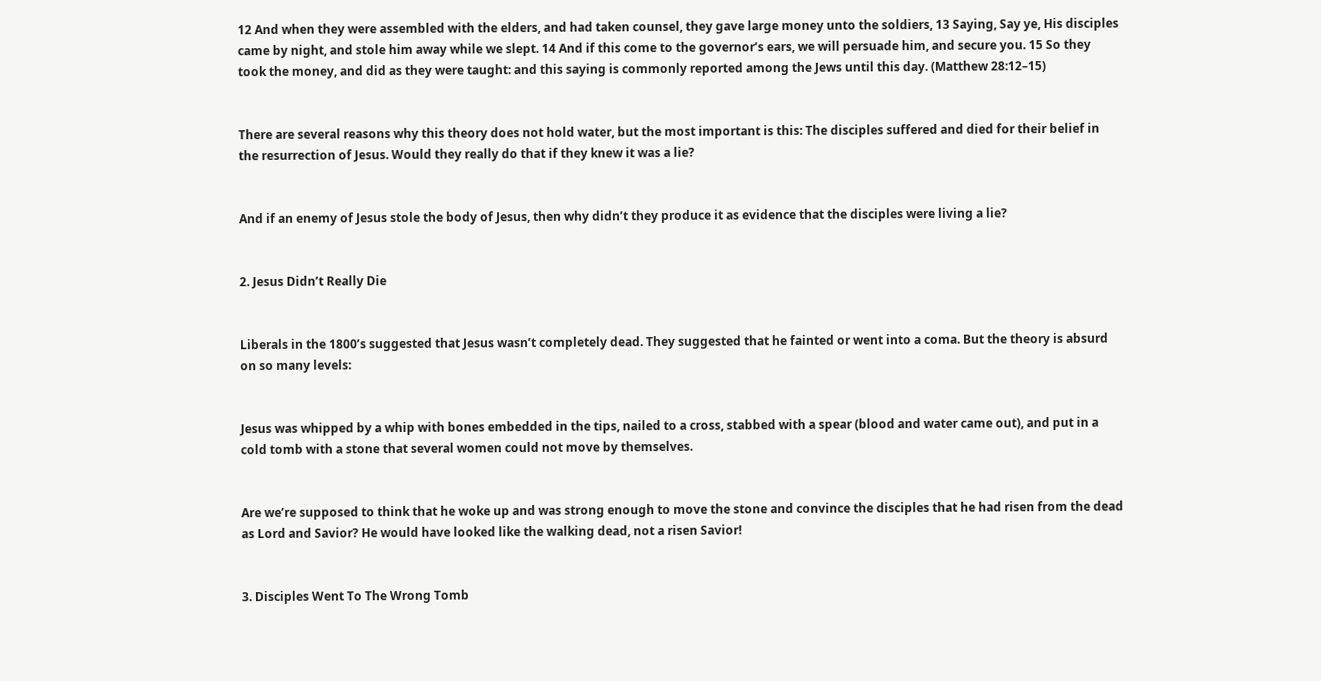12 And when they were assembled with the elders, and had taken counsel, they gave large money unto the soldiers, 13 Saying, Say ye, His disciples came by night, and stole him away while we slept. 14 And if this come to the governor’s ears, we will persuade him, and secure you. 15 So they took the money, and did as they were taught: and this saying is commonly reported among the Jews until this day. (Matthew 28:12–15)


There are several reasons why this theory does not hold water, but the most important is this: The disciples suffered and died for their belief in the resurrection of Jesus. Would they really do that if they knew it was a lie?


And if an enemy of Jesus stole the body of Jesus, then why didn’t they produce it as evidence that the disciples were living a lie?


2. Jesus Didn’t Really Die


Liberals in the 1800’s suggested that Jesus wasn’t completely dead. They suggested that he fainted or went into a coma. But the theory is absurd on so many levels:


Jesus was whipped by a whip with bones embedded in the tips, nailed to a cross, stabbed with a spear (blood and water came out), and put in a cold tomb with a stone that several women could not move by themselves.


Are we’re supposed to think that he woke up and was strong enough to move the stone and convince the disciples that he had risen from the dead as Lord and Savior? He would have looked like the walking dead, not a risen Savior!


3. Disciples Went To The Wrong Tomb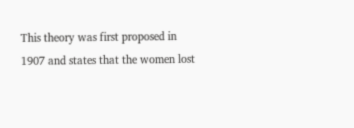This theory was first proposed in 1907 and states that the women lost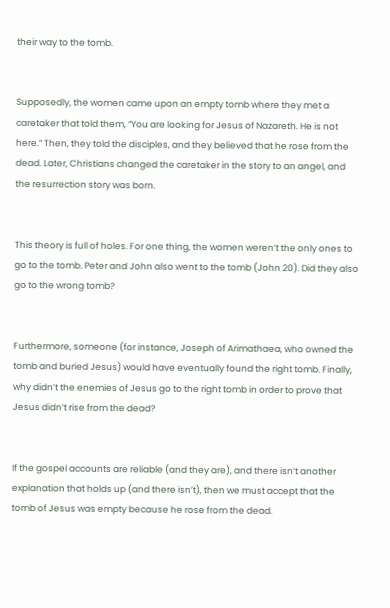their way to the tomb.


Supposedly, the women came upon an empty tomb where they met a caretaker that told them, “You are looking for Jesus of Nazareth. He is not here.” Then, they told the disciples, and they believed that he rose from the dead. Later, Christians changed the caretaker in the story to an angel, and the resurrection story was born.


This theory is full of holes. For one thing, the women weren’t the only ones to go to the tomb. Peter and John also went to the tomb (John 20). Did they also go to the wrong tomb?


Furthermore, someone (for instance, Joseph of Arimathaea, who owned the tomb and buried Jesus) would have eventually found the right tomb. Finally, why didn’t the enemies of Jesus go to the right tomb in order to prove that Jesus didn’t rise from the dead?


If the gospel accounts are reliable (and they are), and there isn’t another explanation that holds up (and there isn’t), then we must accept that the tomb of Jesus was empty because he rose from the dead.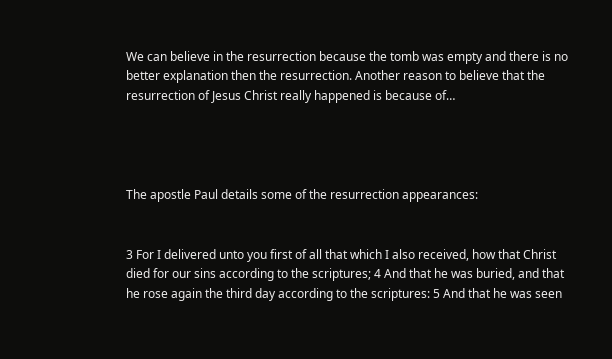We can believe in the resurrection because the tomb was empty and there is no better explanation then the resurrection. Another reason to believe that the resurrection of Jesus Christ really happened is because of…




The apostle Paul details some of the resurrection appearances:


3 For I delivered unto you first of all that which I also received, how that Christ died for our sins according to the scriptures; 4 And that he was buried, and that he rose again the third day according to the scriptures: 5 And that he was seen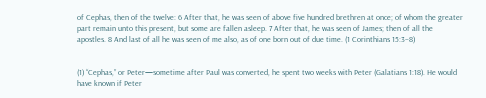of Cephas, then of the twelve: 6 After that, he was seen of above five hundred brethren at once; of whom the greater part remain unto this present, but some are fallen asleep. 7 After that, he was seen of James; then of all the apostles. 8 And last of all he was seen of me also, as of one born out of due time. (1 Corinthians 15:3–8)


(1) “Cephas,” or Peter—sometime after Paul was converted, he spent two weeks with Peter (Galatians 1:18). He would have known if Peter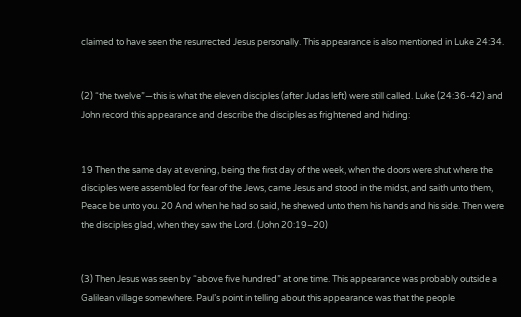claimed to have seen the resurrected Jesus personally. This appearance is also mentioned in Luke 24:34.


(2) “the twelve”—this is what the eleven disciples (after Judas left) were still called. Luke (24:36-42) and John record this appearance and describe the disciples as frightened and hiding:


19 Then the same day at evening, being the first day of the week, when the doors were shut where the disciples were assembled for fear of the Jews, came Jesus and stood in the midst, and saith unto them, Peace be unto you. 20 And when he had so said, he shewed unto them his hands and his side. Then were the disciples glad, when they saw the Lord. (John 20:19–20)


(3) Then Jesus was seen by “above five hundred” at one time. This appearance was probably outside a Galilean village somewhere. Paul’s point in telling about this appearance was that the people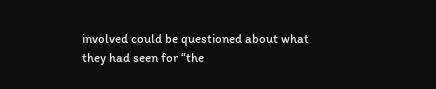involved could be questioned about what they had seen for “the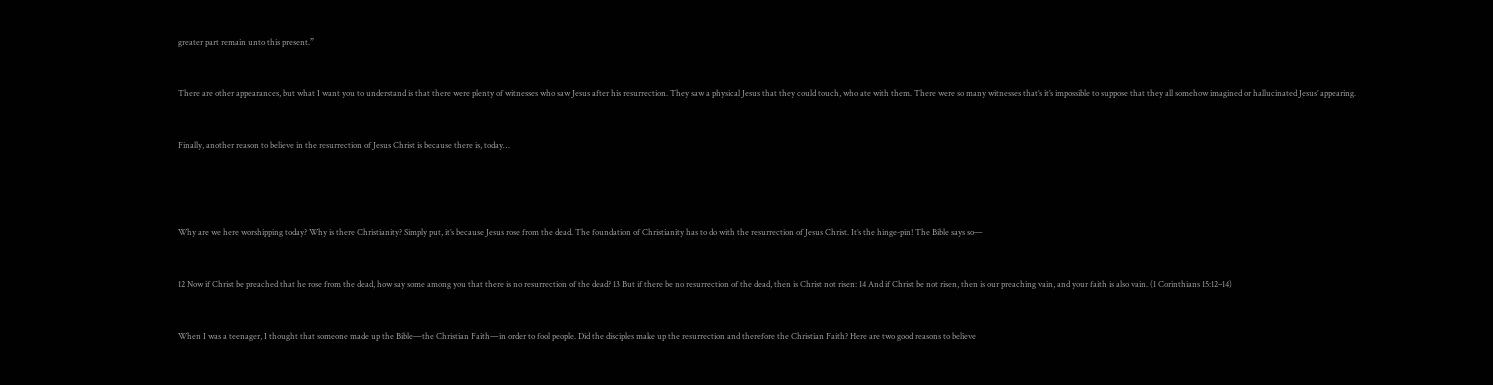greater part remain unto this present.”


There are other appearances, but what I want you to understand is that there were plenty of witnesses who saw Jesus after his resurrection. They saw a physical Jesus that they could touch, who ate with them. There were so many witnesses that’s it’s impossible to suppose that they all somehow imagined or hallucinated Jesus’ appearing.


Finally, another reason to believe in the resurrection of Jesus Christ is because there is, today…




Why are we here worshipping today? Why is there Christianity? Simply put, it’s because Jesus rose from the dead. The foundation of Christianity has to do with the resurrection of Jesus Christ. It’s the hinge-pin! The Bible says so—


12 Now if Christ be preached that he rose from the dead, how say some among you that there is no resurrection of the dead? 13 But if there be no resurrection of the dead, then is Christ not risen: 14 And if Christ be not risen, then is our preaching vain, and your faith is also vain. (1 Corinthians 15:12–14)


When I was a teenager, I thought that someone made up the Bible—the Christian Faith—in order to fool people. Did the disciples make up the resurrection and therefore the Christian Faith? Here are two good reasons to believe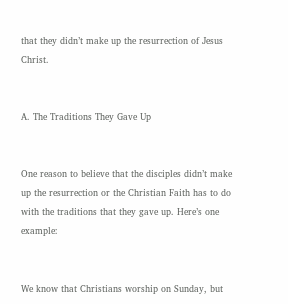that they didn’t make up the resurrection of Jesus Christ.


A. The Traditions They Gave Up


One reason to believe that the disciples didn’t make up the resurrection or the Christian Faith has to do with the traditions that they gave up. Here’s one example:


We know that Christians worship on Sunday, but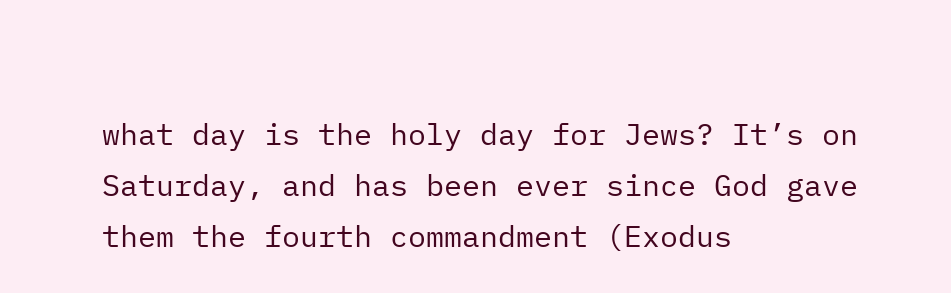what day is the holy day for Jews? It’s on Saturday, and has been ever since God gave them the fourth commandment (Exodus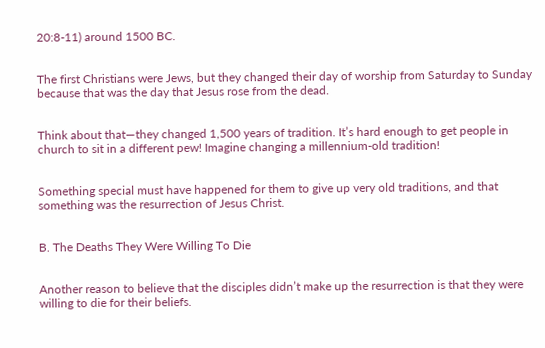20:8-11) around 1500 BC.


The first Christians were Jews, but they changed their day of worship from Saturday to Sunday because that was the day that Jesus rose from the dead.


Think about that—they changed 1,500 years of tradition. It’s hard enough to get people in church to sit in a different pew! Imagine changing a millennium-old tradition!


Something special must have happened for them to give up very old traditions, and that something was the resurrection of Jesus Christ.


B. The Deaths They Were Willing To Die


Another reason to believe that the disciples didn’t make up the resurrection is that they were willing to die for their beliefs.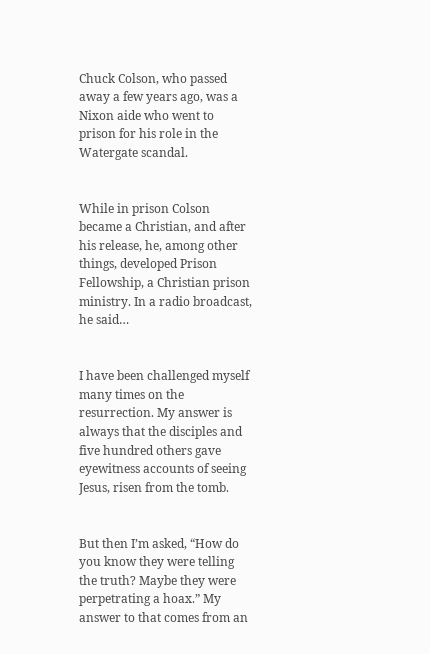Chuck Colson, who passed away a few years ago, was a Nixon aide who went to prison for his role in the Watergate scandal.


While in prison Colson became a Christian, and after his release, he, among other things, developed Prison Fellowship, a Christian prison ministry. In a radio broadcast, he said…


I have been challenged myself many times on the resurrection. My answer is always that the disciples and five hundred others gave eyewitness accounts of seeing Jesus, risen from the tomb.


But then I’m asked, “How do you know they were telling the truth? Maybe they were perpetrating a hoax.” My answer to that comes from an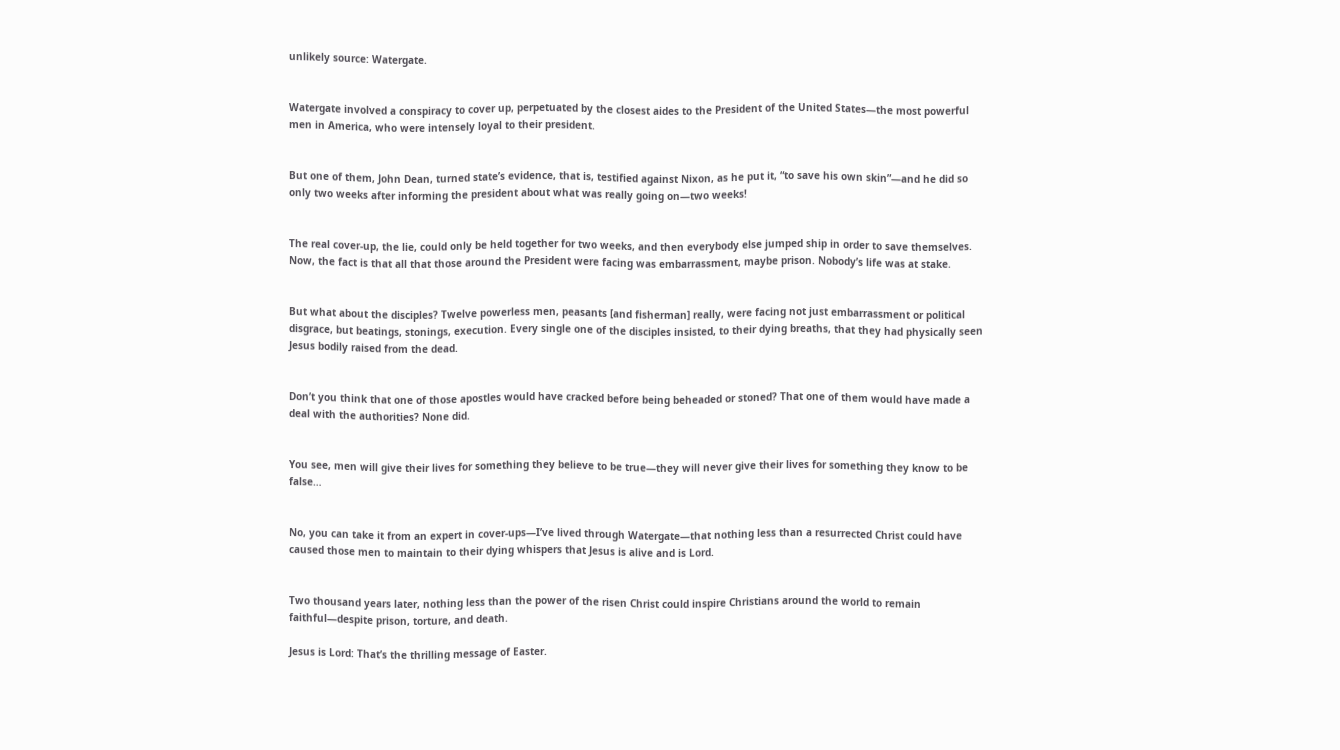unlikely source: Watergate.


Watergate involved a conspiracy to cover up, perpetuated by the closest aides to the President of the United States—the most powerful men in America, who were intensely loyal to their president.


But one of them, John Dean, turned state’s evidence, that is, testified against Nixon, as he put it, “to save his own skin”—and he did so only two weeks after informing the president about what was really going on—two weeks!


The real cover-up, the lie, could only be held together for two weeks, and then everybody else jumped ship in order to save themselves. Now, the fact is that all that those around the President were facing was embarrassment, maybe prison. Nobody’s life was at stake.


But what about the disciples? Twelve powerless men, peasants [and fisherman] really, were facing not just embarrassment or political disgrace, but beatings, stonings, execution. Every single one of the disciples insisted, to their dying breaths, that they had physically seen Jesus bodily raised from the dead.


Don’t you think that one of those apostles would have cracked before being beheaded or stoned? That one of them would have made a deal with the authorities? None did.


You see, men will give their lives for something they believe to be true—they will never give their lives for something they know to be false…


No, you can take it from an expert in cover-ups—I’ve lived through Watergate—that nothing less than a resurrected Christ could have caused those men to maintain to their dying whispers that Jesus is alive and is Lord.


Two thousand years later, nothing less than the power of the risen Christ could inspire Christians around the world to remain faithful—despite prison, torture, and death.

Jesus is Lord: That’s the thrilling message of Easter.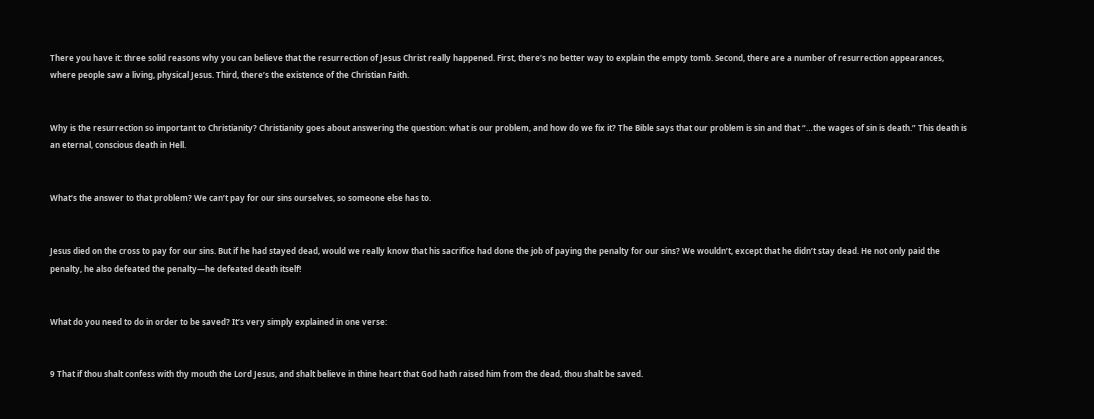There you have it: three solid reasons why you can believe that the resurrection of Jesus Christ really happened. First, there’s no better way to explain the empty tomb. Second, there are a number of resurrection appearances, where people saw a living, physical Jesus. Third, there’s the existence of the Christian Faith.


Why is the resurrection so important to Christianity? Christianity goes about answering the question: what is our problem, and how do we fix it? The Bible says that our problem is sin and that “…the wages of sin is death.” This death is an eternal, conscious death in Hell.


What’s the answer to that problem? We can’t pay for our sins ourselves, so someone else has to.


Jesus died on the cross to pay for our sins. But if he had stayed dead, would we really know that his sacrifice had done the job of paying the penalty for our sins? We wouldn’t, except that he didn’t stay dead. He not only paid the penalty, he also defeated the penalty—he defeated death itself!


What do you need to do in order to be saved? It’s very simply explained in one verse:


9 That if thou shalt confess with thy mouth the Lord Jesus, and shalt believe in thine heart that God hath raised him from the dead, thou shalt be saved.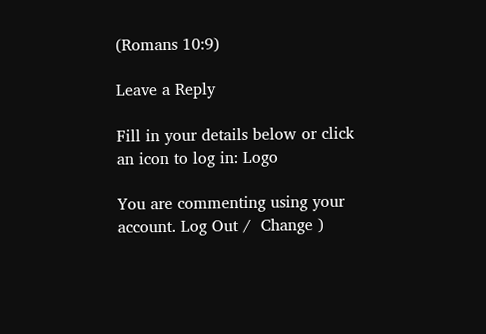(Romans 10:9)

Leave a Reply

Fill in your details below or click an icon to log in: Logo

You are commenting using your account. Log Out /  Change )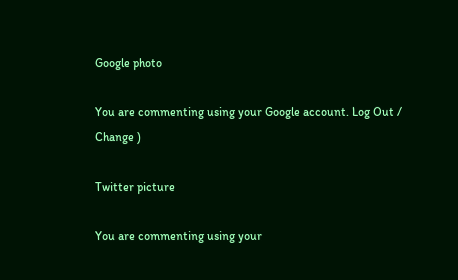Google photo

You are commenting using your Google account. Log Out /  Change )

Twitter picture

You are commenting using your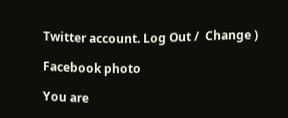Twitter account. Log Out /  Change )

Facebook photo

You are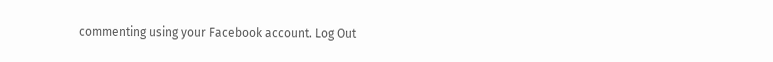commenting using your Facebook account. Log Out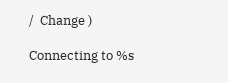/  Change )

Connecting to %s